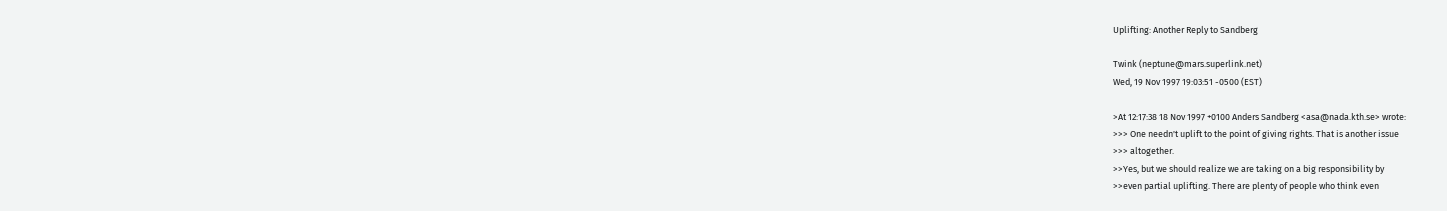Uplifting: Another Reply to Sandberg

Twink (neptune@mars.superlink.net)
Wed, 19 Nov 1997 19:03:51 -0500 (EST)

>At 12:17:38 18 Nov 1997 +0100 Anders Sandberg <asa@nada.kth.se> wrote:
>>> One needn't uplift to the point of giving rights. That is another issue
>>> altogether.
>>Yes, but we should realize we are taking on a big responsibility by
>>even partial uplifting. There are plenty of people who think even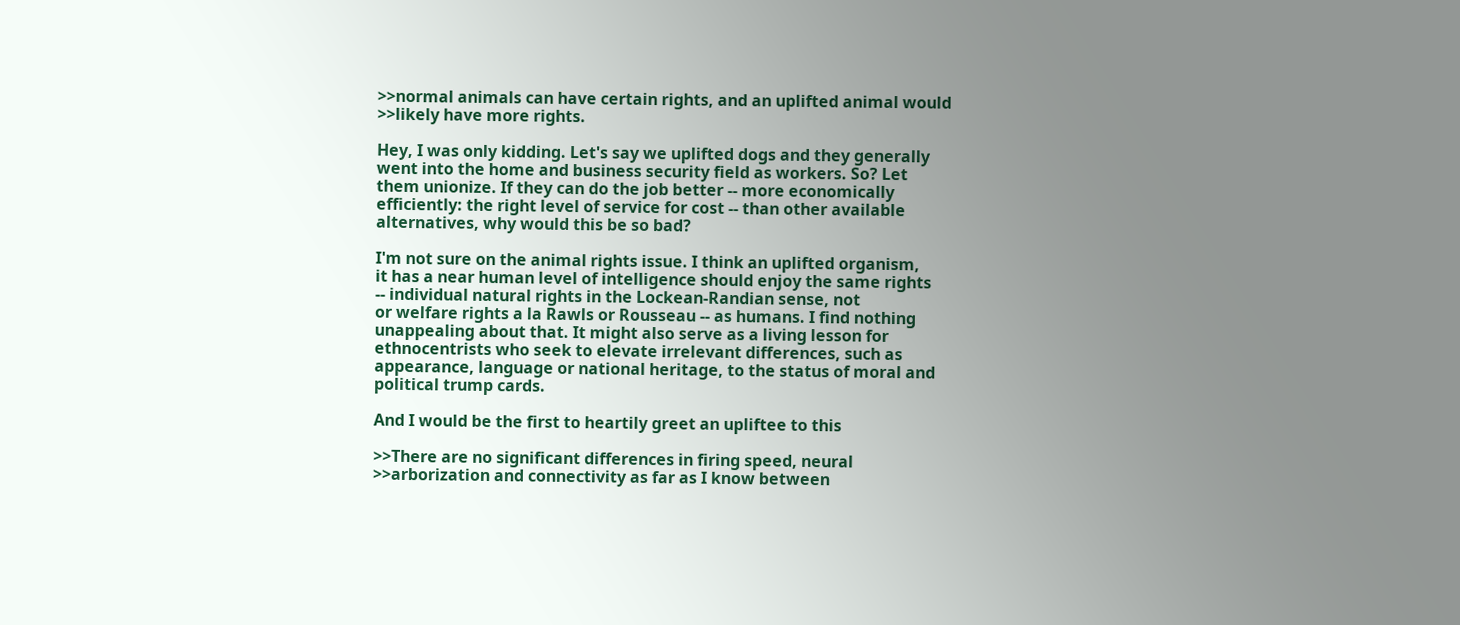>>normal animals can have certain rights, and an uplifted animal would
>>likely have more rights.

Hey, I was only kidding. Let's say we uplifted dogs and they generally
went into the home and business security field as workers. So? Let
them unionize. If they can do the job better -- more economically
efficiently: the right level of service for cost -- than other available
alternatives, why would this be so bad?

I'm not sure on the animal rights issue. I think an uplifted organism,
it has a near human level of intelligence should enjoy the same rights
-- individual natural rights in the Lockean-Randian sense, not
or welfare rights a la Rawls or Rousseau -- as humans. I find nothing
unappealing about that. It might also serve as a living lesson for
ethnocentrists who seek to elevate irrelevant differences, such as
appearance, language or national heritage, to the status of moral and
political trump cards.

And I would be the first to heartily greet an upliftee to this

>>There are no significant differences in firing speed, neural
>>arborization and connectivity as far as I know between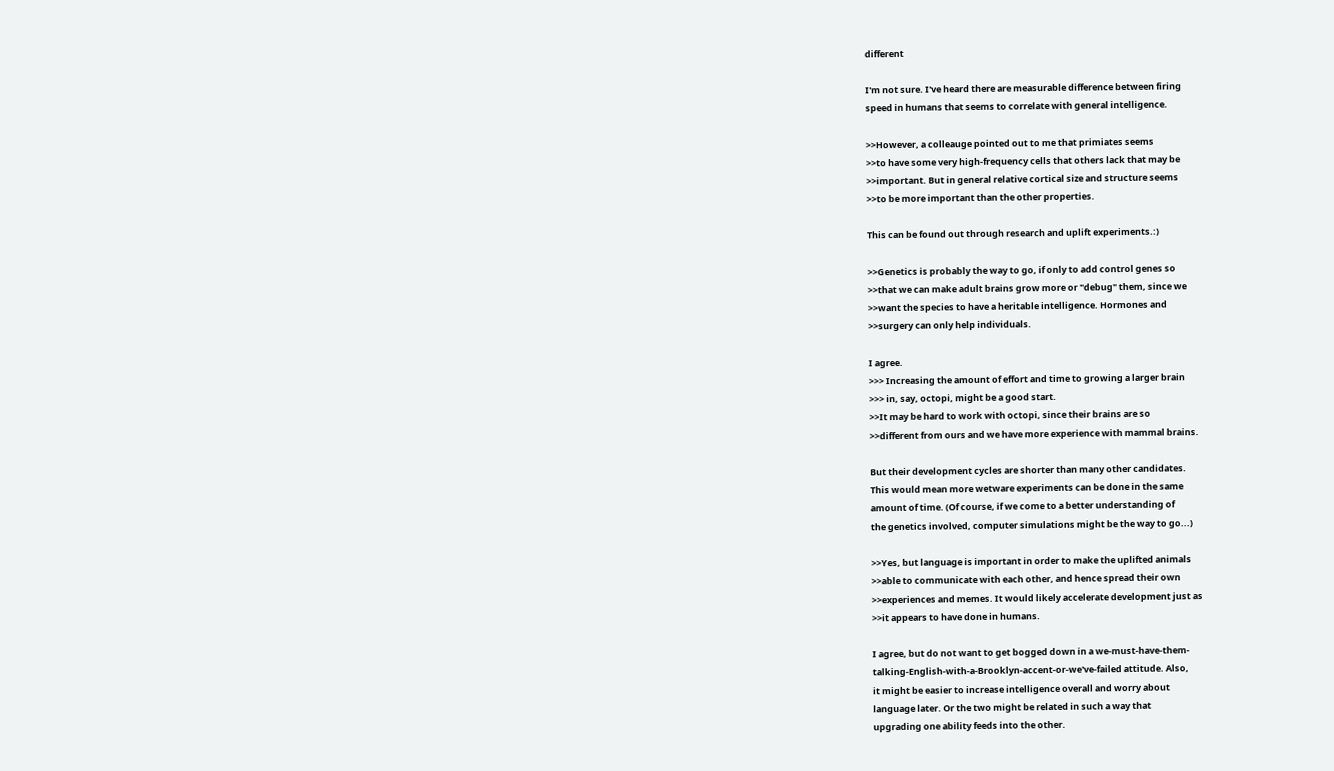different

I'm not sure. I've heard there are measurable difference between firing
speed in humans that seems to correlate with general intelligence.

>>However, a colleauge pointed out to me that primiates seems
>>to have some very high-frequency cells that others lack that may be
>>important. But in general relative cortical size and structure seems
>>to be more important than the other properties.

This can be found out through research and uplift experiments.:)

>>Genetics is probably the way to go, if only to add control genes so
>>that we can make adult brains grow more or "debug" them, since we
>>want the species to have a heritable intelligence. Hormones and
>>surgery can only help individuals.

I agree.
>>> Increasing the amount of effort and time to growing a larger brain
>>> in, say, octopi, might be a good start.
>>It may be hard to work with octopi, since their brains are so
>>different from ours and we have more experience with mammal brains.

But their development cycles are shorter than many other candidates.
This would mean more wetware experiments can be done in the same
amount of time. (Of course, if we come to a better understanding of
the genetics involved, computer simulations might be the way to go...)

>>Yes, but language is important in order to make the uplifted animals
>>able to communicate with each other, and hence spread their own
>>experiences and memes. It would likely accelerate development just as
>>it appears to have done in humans.

I agree, but do not want to get bogged down in a we-must-have-them-
talking-English-with-a-Brooklyn-accent-or-we've-failed attitude. Also,
it might be easier to increase intelligence overall and worry about
language later. Or the two might be related in such a way that
upgrading one ability feeds into the other.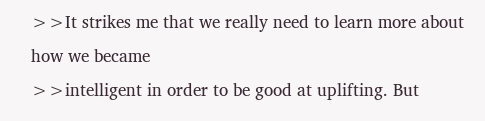>>It strikes me that we really need to learn more about how we became
>>intelligent in order to be good at uplifting. But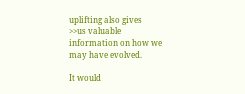uplifting also gives
>>us valuable information on how we may have evolved.

It would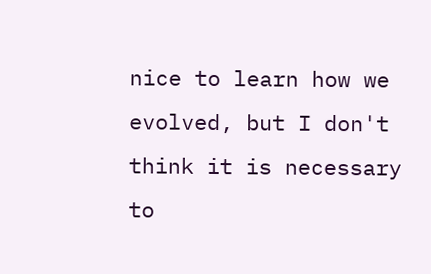nice to learn how we evolved, but I don't think it is necessary
to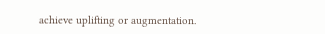achieve uplifting or augmentation.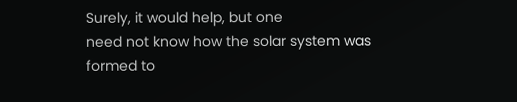Surely, it would help, but one
need not know how the solar system was formed to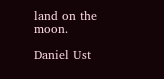land on the moon.

Daniel Ust